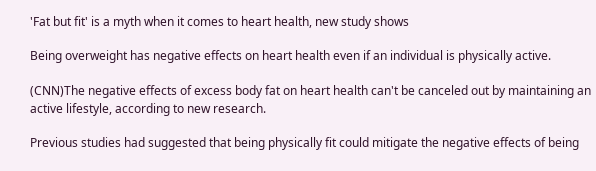'Fat but fit' is a myth when it comes to heart health, new study shows

Being overweight has negative effects on heart health even if an individual is physically active.

(CNN)The negative effects of excess body fat on heart health can't be canceled out by maintaining an active lifestyle, according to new research.

Previous studies had suggested that being physically fit could mitigate the negative effects of being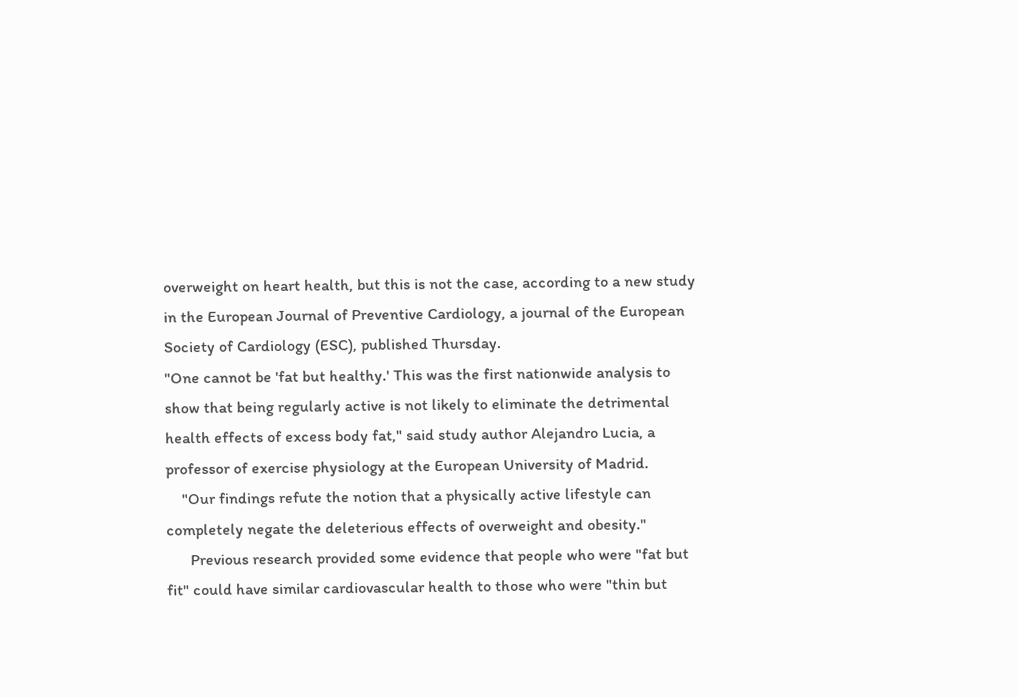overweight on heart health, but this is not the case, according to a new study in the European Journal of Preventive Cardiology, a journal of the European Society of Cardiology (ESC), published Thursday.
"One cannot be 'fat but healthy.' This was the first nationwide analysis to show that being regularly active is not likely to eliminate the detrimental health effects of excess body fat," said study author Alejandro Lucia, a professor of exercise physiology at the European University of Madrid.
    "Our findings refute the notion that a physically active lifestyle can completely negate the deleterious effects of overweight and obesity."
      Previous research provided some evidence that people who were "fat but fit" could have similar cardiovascular health to those who were "thin but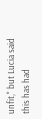unfit," but Lucia said this has had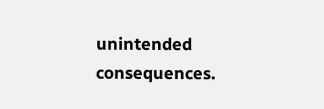unintended consequences.